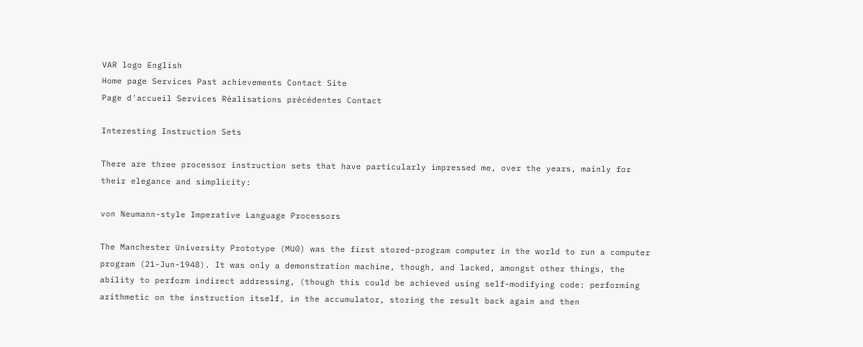VAR logo English
Home page Services Past achievements Contact Site
Page d'accueil Services Réalisations précédentes Contact

Interesting Instruction Sets

There are three processor instruction sets that have particularly impressed me, over the years, mainly for their elegance and simplicity:

von Neumann-style Imperative Language Processors

The Manchester University Prototype (MU0) was the first stored-program computer in the world to run a computer program (21-Jun-1948). It was only a demonstration machine, though, and lacked, amongst other things, the ability to perform indirect addressing, (though this could be achieved using self-modifying code: performing arithmetic on the instruction itself, in the accumulator, storing the result back again and then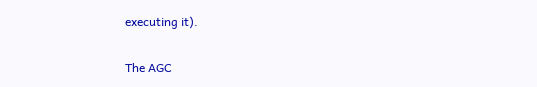executing it).

The AGC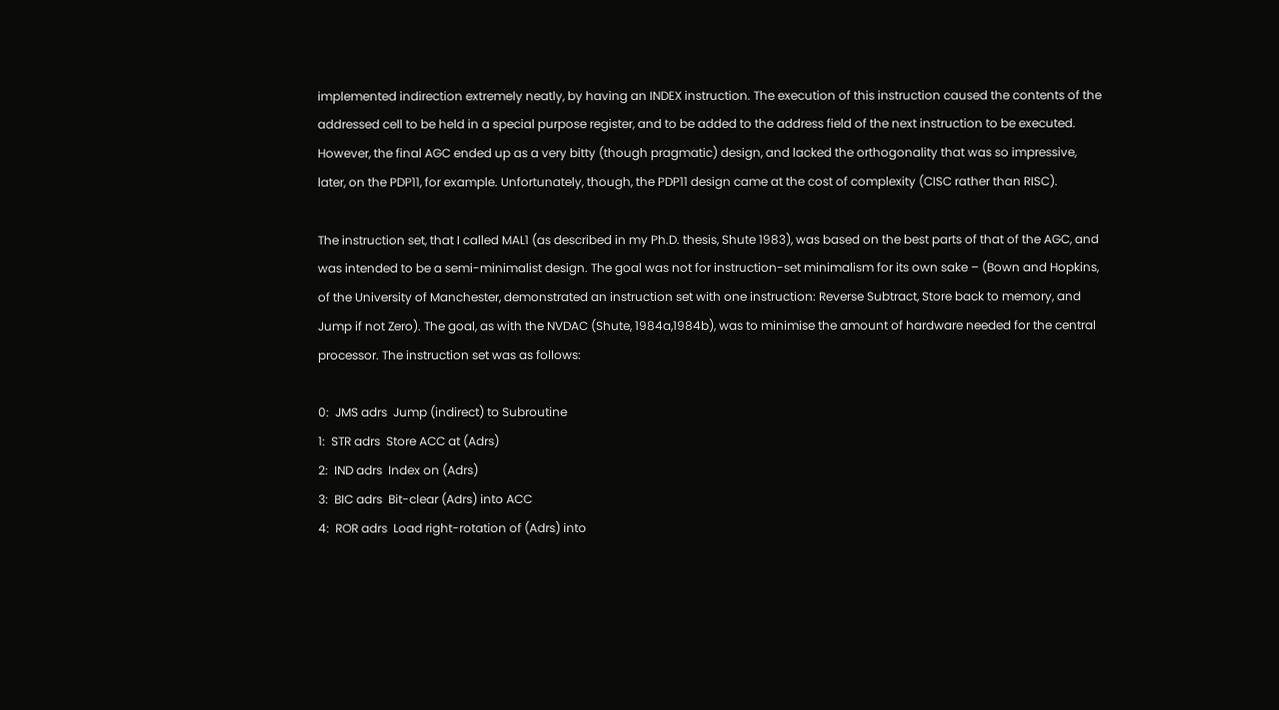implemented indirection extremely neatly, by having an INDEX instruction. The execution of this instruction caused the contents of the addressed cell to be held in a special purpose register, and to be added to the address field of the next instruction to be executed. However, the final AGC ended up as a very bitty (though pragmatic) design, and lacked the orthogonality that was so impressive, later, on the PDP11, for example. Unfortunately, though, the PDP11 design came at the cost of complexity (CISC rather than RISC).

The instruction set, that I called MAL1 (as described in my Ph.D. thesis, Shute 1983), was based on the best parts of that of the AGC, and was intended to be a semi-minimalist design. The goal was not for instruction-set minimalism for its own sake – (Bown and Hopkins, of the University of Manchester, demonstrated an instruction set with one instruction: Reverse Subtract, Store back to memory, and Jump if not Zero). The goal, as with the NVDAC (Shute, 1984a,1984b), was to minimise the amount of hardware needed for the central processor. The instruction set was as follows:

0:  JMS adrs  Jump (indirect) to Subroutine
1:  STR adrs  Store ACC at (Adrs)
2:  IND adrs  Index on (Adrs)
3:  BIC adrs  Bit-clear (Adrs) into ACC
4:  ROR adrs  Load right-rotation of (Adrs) into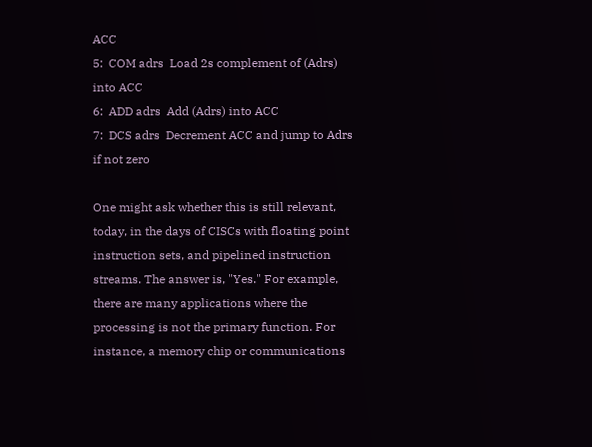ACC
5:  COM adrs  Load 2s complement of (Adrs) into ACC
6:  ADD adrs  Add (Adrs) into ACC
7:  DCS adrs  Decrement ACC and jump to Adrs if not zero

One might ask whether this is still relevant, today, in the days of CISCs with floating point instruction sets, and pipelined instruction streams. The answer is, "Yes." For example, there are many applications where the processing is not the primary function. For instance, a memory chip or communications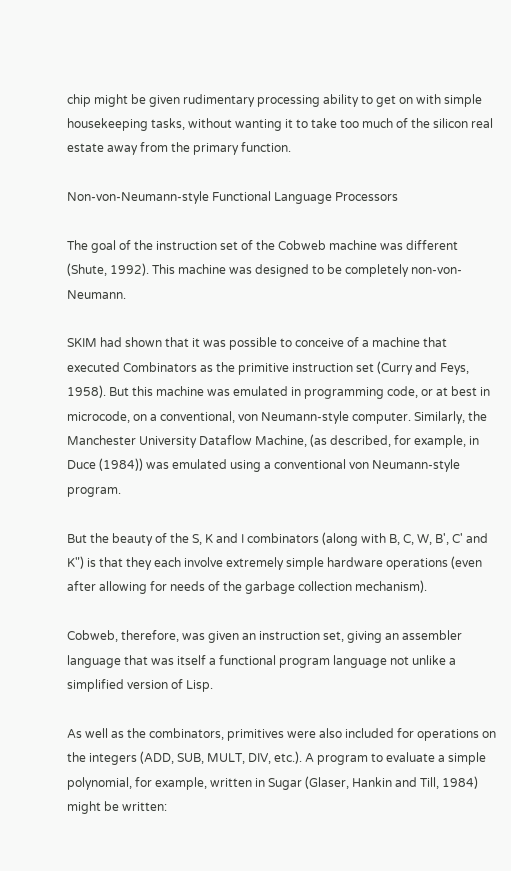chip might be given rudimentary processing ability to get on with simple housekeeping tasks, without wanting it to take too much of the silicon real estate away from the primary function.

Non-von-Neumann-style Functional Language Processors

The goal of the instruction set of the Cobweb machine was different (Shute, 1992). This machine was designed to be completely non-von-Neumann.

SKIM had shown that it was possible to conceive of a machine that executed Combinators as the primitive instruction set (Curry and Feys, 1958). But this machine was emulated in programming code, or at best in microcode, on a conventional, von Neumann-style computer. Similarly, the Manchester University Dataflow Machine, (as described, for example, in Duce (1984)) was emulated using a conventional von Neumann-style program.

But the beauty of the S, K and I combinators (along with B, C, W, B', C' and K") is that they each involve extremely simple hardware operations (even after allowing for needs of the garbage collection mechanism).

Cobweb, therefore, was given an instruction set, giving an assembler language that was itself a functional program language not unlike a simplified version of Lisp.

As well as the combinators, primitives were also included for operations on the integers (ADD, SUB, MULT, DIV, etc.). A program to evaluate a simple polynomial, for example, written in Sugar (Glaser, Hankin and Till, 1984) might be written: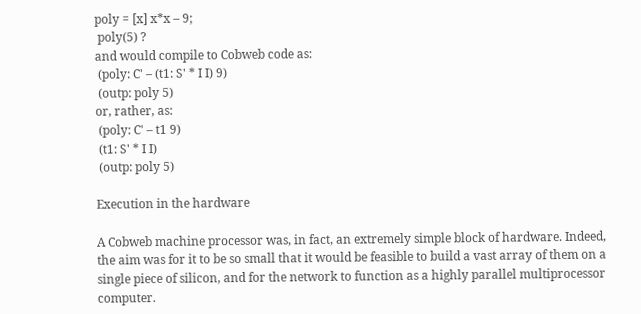poly = [x] x*x – 9;
 poly(5) ?
and would compile to Cobweb code as:
 (poly: C' – (t1: S' * I I) 9)
 (outp: poly 5)
or, rather, as:
 (poly: C' – t1 9)
 (t1: S' * I I)
 (outp: poly 5)

Execution in the hardware

A Cobweb machine processor was, in fact, an extremely simple block of hardware. Indeed, the aim was for it to be so small that it would be feasible to build a vast array of them on a single piece of silicon, and for the network to function as a highly parallel multiprocessor computer.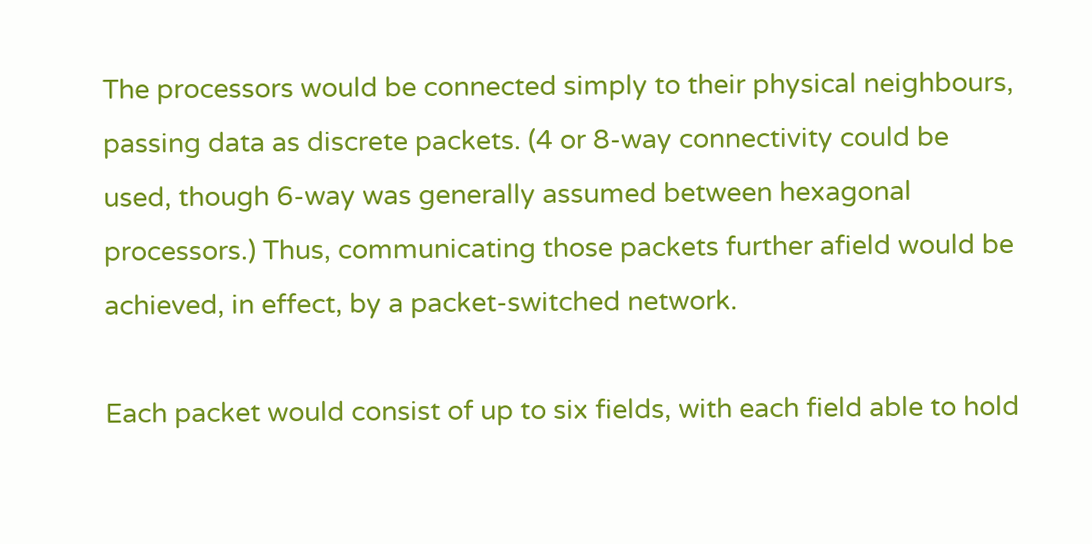The processors would be connected simply to their physical neighbours, passing data as discrete packets. (4 or 8-way connectivity could be used, though 6-way was generally assumed between hexagonal processors.) Thus, communicating those packets further afield would be achieved, in effect, by a packet-switched network.

Each packet would consist of up to six fields, with each field able to hold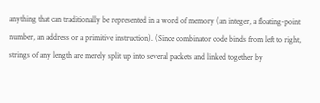anything that can traditionally be represented in a word of memory (an integer, a floating-point number, an address or a primitive instruction). (Since combinator code binds from left to right, strings of any length are merely split up into several packets and linked together by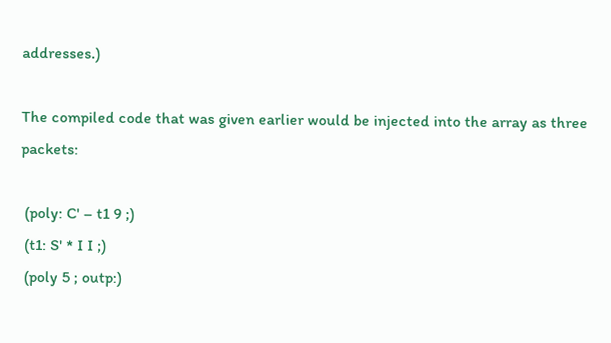addresses.)

The compiled code that was given earlier would be injected into the array as three packets:

 (poly: C' – t1 9 ;)
 (t1: S' * I I ;)
 (poly 5 ; outp:)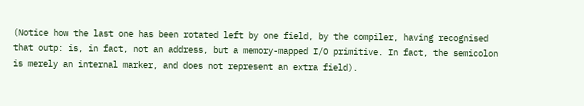(Notice how the last one has been rotated left by one field, by the compiler, having recognised that outp: is, in fact, not an address, but a memory-mapped I/O primitive. In fact, the semicolon is merely an internal marker, and does not represent an extra field).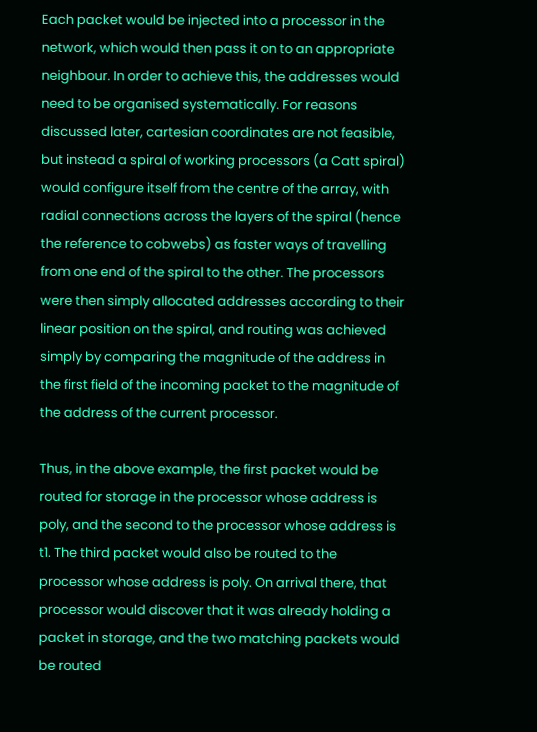Each packet would be injected into a processor in the network, which would then pass it on to an appropriate neighbour. In order to achieve this, the addresses would need to be organised systematically. For reasons discussed later, cartesian coordinates are not feasible, but instead a spiral of working processors (a Catt spiral) would configure itself from the centre of the array, with radial connections across the layers of the spiral (hence the reference to cobwebs) as faster ways of travelling from one end of the spiral to the other. The processors were then simply allocated addresses according to their linear position on the spiral, and routing was achieved simply by comparing the magnitude of the address in the first field of the incoming packet to the magnitude of the address of the current processor.

Thus, in the above example, the first packet would be routed for storage in the processor whose address is poly, and the second to the processor whose address is t1. The third packet would also be routed to the processor whose address is poly. On arrival there, that processor would discover that it was already holding a packet in storage, and the two matching packets would be routed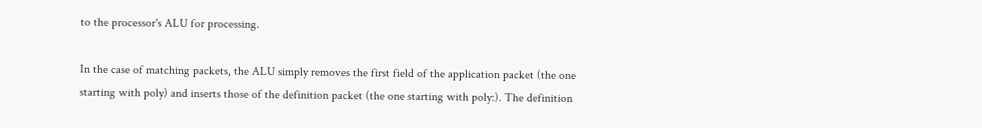to the processor's ALU for processing.

In the case of matching packets, the ALU simply removes the first field of the application packet (the one starting with poly) and inserts those of the definition packet (the one starting with poly:). The definition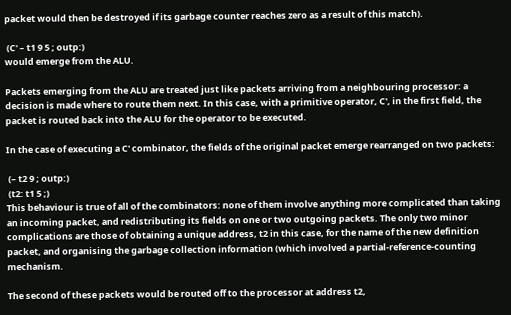packet would then be destroyed if its garbage counter reaches zero as a result of this match).

 (C' – t1 9 5 ; outp:)
would emerge from the ALU.

Packets emerging from the ALU are treated just like packets arriving from a neighbouring processor: a decision is made where to route them next. In this case, with a primitive operator, C', in the first field, the packet is routed back into the ALU for the operator to be executed.

In the case of executing a C' combinator, the fields of the original packet emerge rearranged on two packets:

 (– t2 9 ; outp:)
 (t2: t1 5 ;)
This behaviour is true of all of the combinators: none of them involve anything more complicated than taking an incoming packet, and redistributing its fields on one or two outgoing packets. The only two minor complications are those of obtaining a unique address, t2 in this case, for the name of the new definition packet, and organising the garbage collection information (which involved a partial-reference-counting mechanism.

The second of these packets would be routed off to the processor at address t2,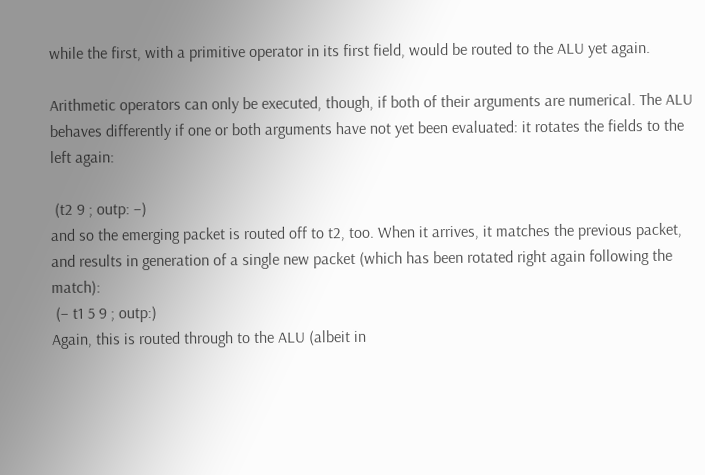while the first, with a primitive operator in its first field, would be routed to the ALU yet again.

Arithmetic operators can only be executed, though, if both of their arguments are numerical. The ALU behaves differently if one or both arguments have not yet been evaluated: it rotates the fields to the left again:

 (t2 9 ; outp: –)
and so the emerging packet is routed off to t2, too. When it arrives, it matches the previous packet, and results in generation of a single new packet (which has been rotated right again following the match):
 (– t1 5 9 ; outp:)
Again, this is routed through to the ALU (albeit in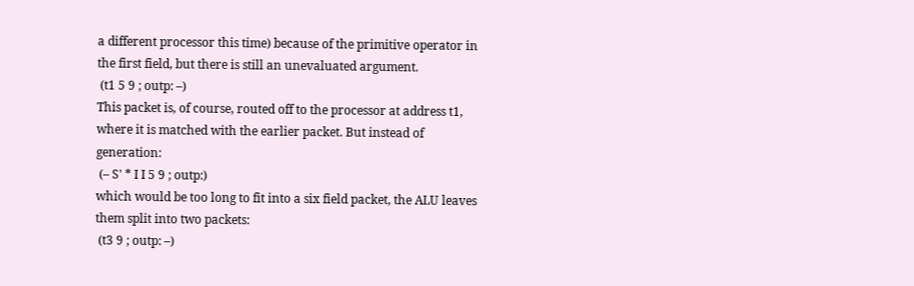a different processor this time) because of the primitive operator in the first field, but there is still an unevaluated argument.
 (t1 5 9 ; outp: –)
This packet is, of course, routed off to the processor at address t1, where it is matched with the earlier packet. But instead of generation:
 (– S' * I I 5 9 ; outp:)
which would be too long to fit into a six field packet, the ALU leaves them split into two packets:
 (t3 9 ; outp: –)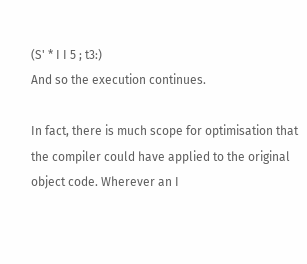(S' * I I 5 ; t3:)
And so the execution continues.

In fact, there is much scope for optimisation that the compiler could have applied to the original object code. Wherever an I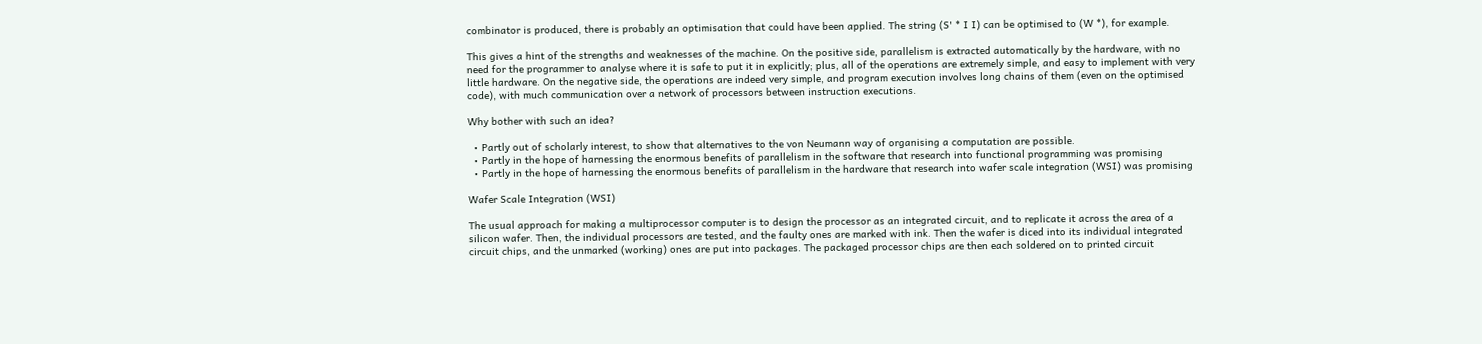combinator is produced, there is probably an optimisation that could have been applied. The string (S' * I I) can be optimised to (W *), for example.

This gives a hint of the strengths and weaknesses of the machine. On the positive side, parallelism is extracted automatically by the hardware, with no need for the programmer to analyse where it is safe to put it in explicitly; plus, all of the operations are extremely simple, and easy to implement with very little hardware. On the negative side, the operations are indeed very simple, and program execution involves long chains of them (even on the optimised code), with much communication over a network of processors between instruction executions.

Why bother with such an idea?

  • Partly out of scholarly interest, to show that alternatives to the von Neumann way of organising a computation are possible.
  • Partly in the hope of harnessing the enormous benefits of parallelism in the software that research into functional programming was promising
  • Partly in the hope of harnessing the enormous benefits of parallelism in the hardware that research into wafer scale integration (WSI) was promising

Wafer Scale Integration (WSI)

The usual approach for making a multiprocessor computer is to design the processor as an integrated circuit, and to replicate it across the area of a silicon wafer. Then, the individual processors are tested, and the faulty ones are marked with ink. Then the wafer is diced into its individual integrated circuit chips, and the unmarked (working) ones are put into packages. The packaged processor chips are then each soldered on to printed circuit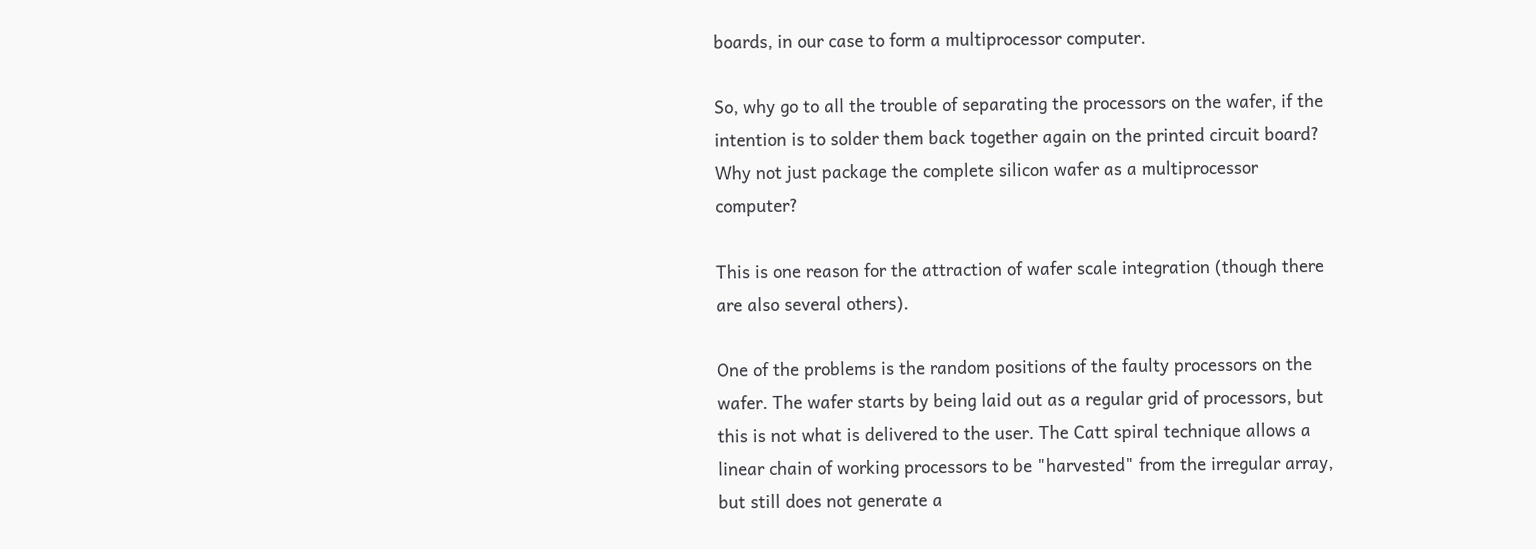boards, in our case to form a multiprocessor computer.

So, why go to all the trouble of separating the processors on the wafer, if the intention is to solder them back together again on the printed circuit board? Why not just package the complete silicon wafer as a multiprocessor computer?

This is one reason for the attraction of wafer scale integration (though there are also several others).

One of the problems is the random positions of the faulty processors on the wafer. The wafer starts by being laid out as a regular grid of processors, but this is not what is delivered to the user. The Catt spiral technique allows a linear chain of working processors to be "harvested" from the irregular array, but still does not generate a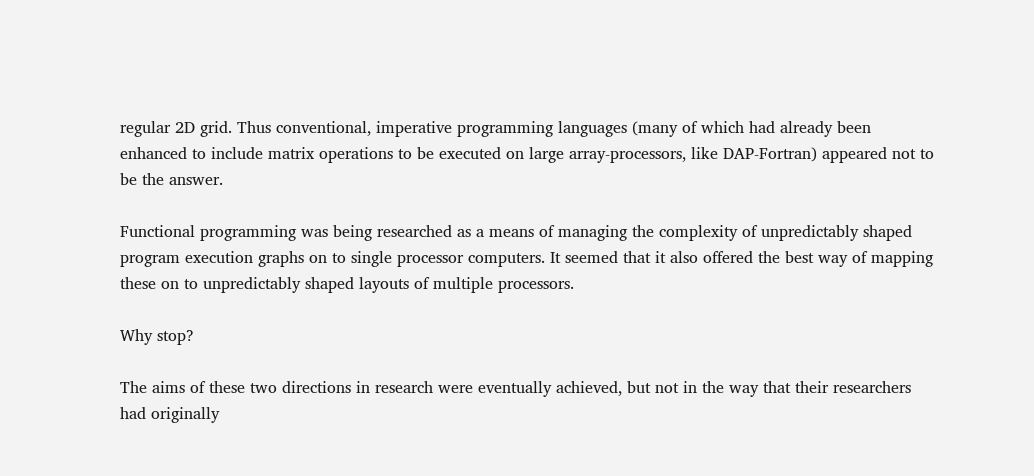regular 2D grid. Thus conventional, imperative programming languages (many of which had already been enhanced to include matrix operations to be executed on large array-processors, like DAP-Fortran) appeared not to be the answer.

Functional programming was being researched as a means of managing the complexity of unpredictably shaped program execution graphs on to single processor computers. It seemed that it also offered the best way of mapping these on to unpredictably shaped layouts of multiple processors.

Why stop?

The aims of these two directions in research were eventually achieved, but not in the way that their researchers had originally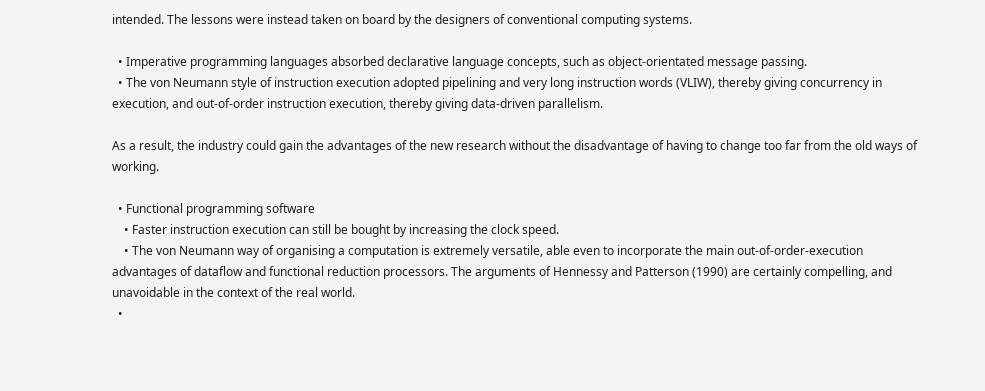intended. The lessons were instead taken on board by the designers of conventional computing systems.

  • Imperative programming languages absorbed declarative language concepts, such as object-orientated message passing.
  • The von Neumann style of instruction execution adopted pipelining and very long instruction words (VLIW), thereby giving concurrency in execution, and out-of-order instruction execution, thereby giving data-driven parallelism.

As a result, the industry could gain the advantages of the new research without the disadvantage of having to change too far from the old ways of working.

  • Functional programming software
    • Faster instruction execution can still be bought by increasing the clock speed.
    • The von Neumann way of organising a computation is extremely versatile, able even to incorporate the main out-of-order-execution advantages of dataflow and functional reduction processors. The arguments of Hennessy and Patterson (1990) are certainly compelling, and unavoidable in the context of the real world.
  •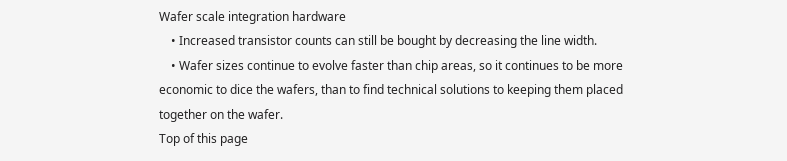Wafer scale integration hardware
    • Increased transistor counts can still be bought by decreasing the line width.
    • Wafer sizes continue to evolve faster than chip areas, so it continues to be more economic to dice the wafers, than to find technical solutions to keeping them placed together on the wafer.
Top of this page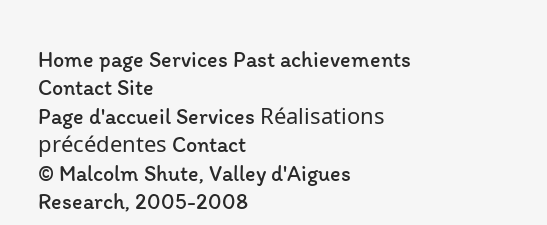Home page Services Past achievements Contact Site
Page d'accueil Services Réalisations précédentes Contact
© Malcolm Shute, Valley d'Aigues Research, 2005-2008